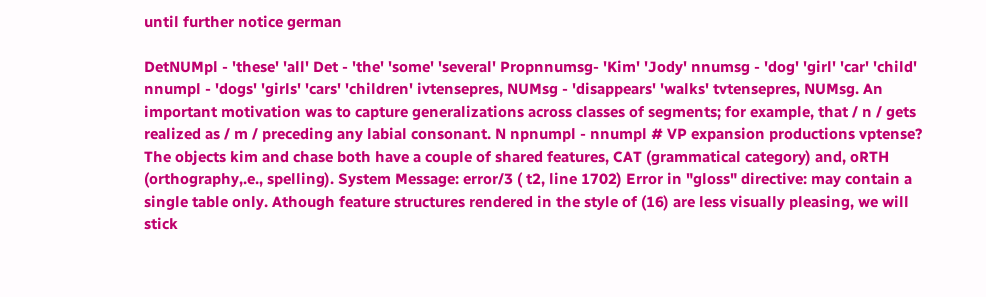until further notice german

DetNUMpl - 'these' 'all' Det - 'the' 'some' 'several' Propnnumsg- 'Kim' 'Jody' nnumsg - 'dog' 'girl' 'car' 'child' nnumpl - 'dogs' 'girls' 'cars' 'children' ivtensepres, NUMsg - 'disappears' 'walks' tvtensepres, NUMsg. An important motivation was to capture generalizations across classes of segments; for example, that / n / gets realized as / m / preceding any labial consonant. N npnumpl - nnumpl # VP expansion productions vptense? The objects kim and chase both have a couple of shared features, CAT (grammatical category) and, oRTH (orthography,.e., spelling). System Message: error/3 ( t2, line 1702) Error in "gloss" directive: may contain a single table only. Athough feature structures rendered in the style of (16) are less visually pleasing, we will stick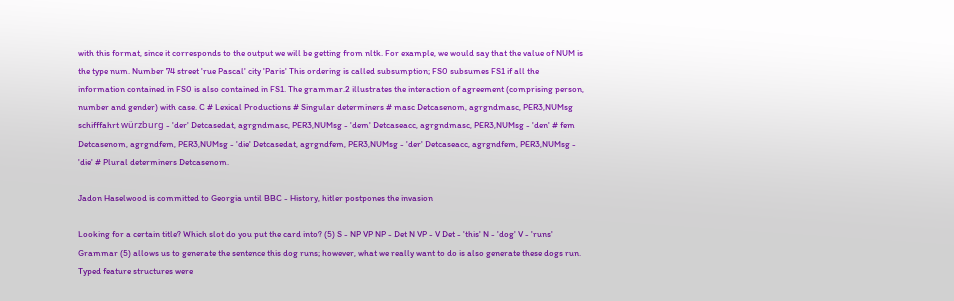with this format, since it corresponds to the output we will be getting from nltk. For example, we would say that the value of NUM is the type num. Number 74 street 'rue Pascal' city 'Paris' This ordering is called subsumption; FS0 subsumes FS1 if all the information contained in FS0 is also contained in FS1. The grammar.2 illustrates the interaction of agreement (comprising person, number and gender) with case. C # Lexical Productions # Singular determiners # masc Detcasenom, agrgndmasc, PER3,NUMsg schifffahrt würzburg - 'der' Detcasedat, agrgndmasc, PER3,NUMsg - 'dem' Detcaseacc, agrgndmasc, PER3,NUMsg - 'den' # fem Detcasenom, agrgndfem, PER3,NUMsg - 'die' Detcasedat, agrgndfem, PER3,NUMsg - 'der' Detcaseacc, agrgndfem, PER3,NUMsg - 'die' # Plural determiners Detcasenom.

Jadon Haselwood is committed to Georgia until BBC - History, hitler postpones the invasion

Looking for a certain title? Which slot do you put the card into? (5) S - NP VP NP - Det N VP - V Det - 'this' N - 'dog' V - 'runs' Grammar (5) allows us to generate the sentence this dog runs; however, what we really want to do is also generate these dogs run. Typed feature structures were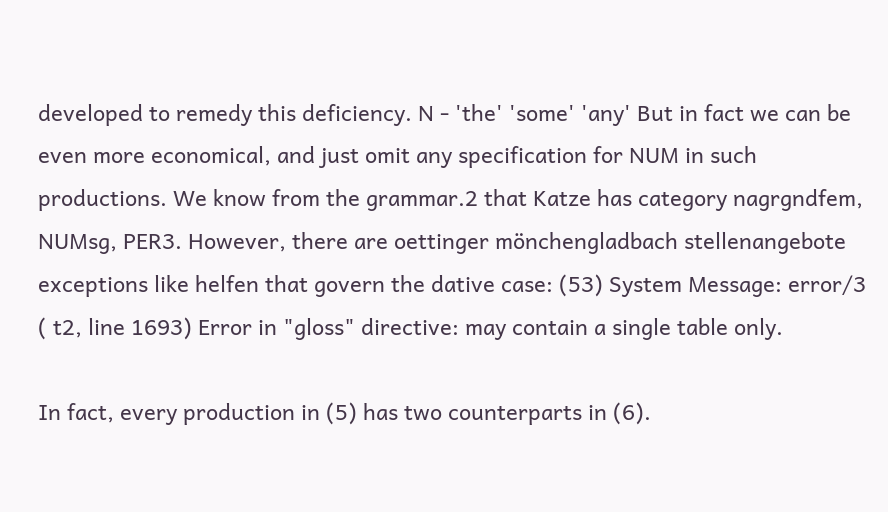developed to remedy this deficiency. N - 'the' 'some' 'any' But in fact we can be even more economical, and just omit any specification for NUM in such productions. We know from the grammar.2 that Katze has category nagrgndfem, NUMsg, PER3. However, there are oettinger mönchengladbach stellenangebote exceptions like helfen that govern the dative case: (53) System Message: error/3 ( t2, line 1693) Error in "gloss" directive: may contain a single table only.

In fact, every production in (5) has two counterparts in (6).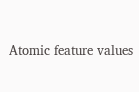Atomic feature values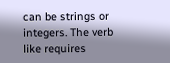can be strings or integers. The verb like requires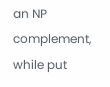an NP complement, while put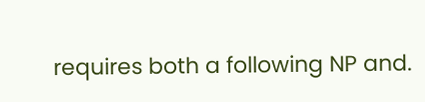requires both a following NP and.